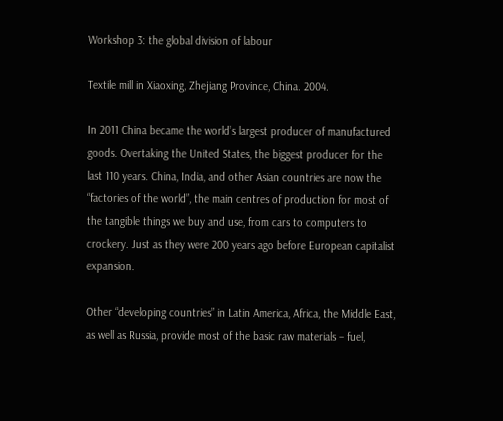Workshop 3: the global division of labour

Textile mill in Xiaoxing, Zhejiang Province, China. 2004.

In 2011 China became the world’s largest producer of manufactured goods. Overtaking the United States, the biggest producer for the last 110 years. China, India, and other Asian countries are now the “factories of the world”, the main centres of production for most of the tangible things we buy and use, from cars to computers to crockery. Just as they were 200 years ago before European capitalist expansion.

Other “developing countries” in Latin America, Africa, the Middle East, as well as Russia, provide most of the basic raw materials – fuel,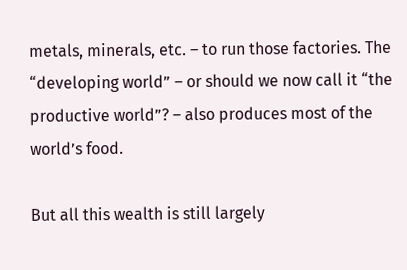metals, minerals, etc. – to run those factories. The “developing world” – or should we now call it “the productive world”? – also produces most of the world’s food.

But all this wealth is still largely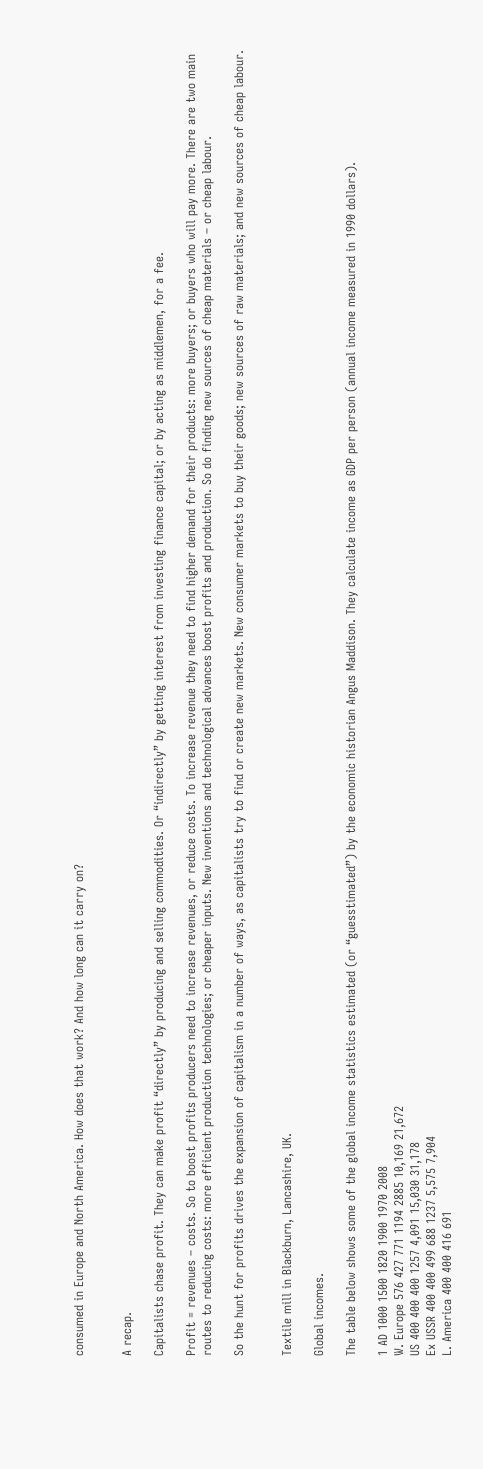consumed in Europe and North America. How does that work? And how long can it carry on?


A recap.

Capitalists chase profit. They can make profit “directly” by producing and selling commodities. Or “indirectly” by getting interest from investing finance capital; or by acting as middlemen, for a fee.

Profit = revenues – costs. So to boost profits producers need to increase revenues, or reduce costs. To increase revenue they need to find higher demand for their products: more buyers; or buyers who will pay more. There are two main routes to reducing costs: more efficient production technologies; or cheaper inputs. New inventions and technological advances boost profits and production. So do finding new sources of cheap materials – or cheap labour.

So the hunt for profits drives the expansion of capitalism in a number of ways, as capitalists try to find or create new markets. New consumer markets to buy their goods; new sources of raw materials; and new sources of cheap labour.


Textile mill in Blackburn, Lancashire, UK.

Global incomes.

The table below shows some of the global income statistics estimated (or “guesstimated”) by the economic historian Angus Maddison. They calculate income as GDP per person (annual income measured in 1990 dollars).

1 AD 1000 1500 1820 1900 1970 2008
W. Europe 576 427 771 1194 2885 10,169 21,672
US 400 400 400 1257 4,091 15,030 31,178
Ex USSR 400 400 499 688 1237 5,575 7,904
L. America 400 400 416 691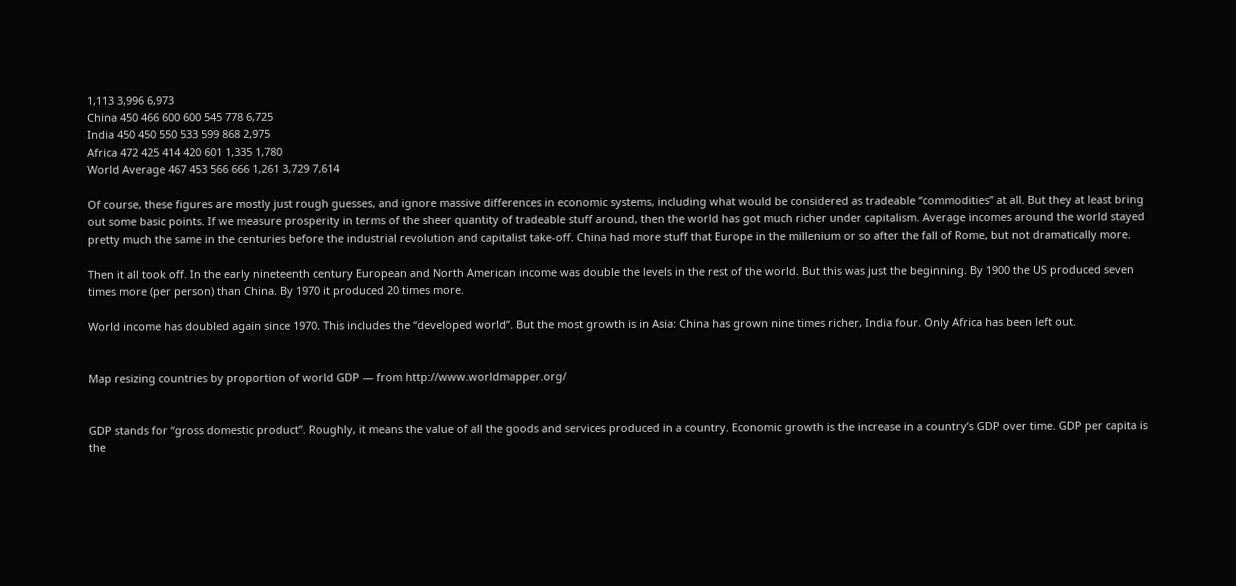1,113 3,996 6,973
China 450 466 600 600 545 778 6,725
India 450 450 550 533 599 868 2,975
Africa 472 425 414 420 601 1,335 1,780
World Average 467 453 566 666 1,261 3,729 7,614

Of course, these figures are mostly just rough guesses, and ignore massive differences in economic systems, including what would be considered as tradeable “commodities” at all. But they at least bring out some basic points. If we measure prosperity in terms of the sheer quantity of tradeable stuff around, then the world has got much richer under capitalism. Average incomes around the world stayed pretty much the same in the centuries before the industrial revolution and capitalist take-off. China had more stuff that Europe in the millenium or so after the fall of Rome, but not dramatically more.

Then it all took off. In the early nineteenth century European and North American income was double the levels in the rest of the world. But this was just the beginning. By 1900 the US produced seven times more (per person) than China. By 1970 it produced 20 times more.

World income has doubled again since 1970. This includes the “developed world”. But the most growth is in Asia: China has grown nine times richer, India four. Only Africa has been left out.


Map resizing countries by proportion of world GDP — from http://www.worldmapper.org/


GDP stands for “gross domestic product”. Roughly, it means the value of all the goods and services produced in a country. Economic growth is the increase in a country’s GDP over time. GDP per capita is the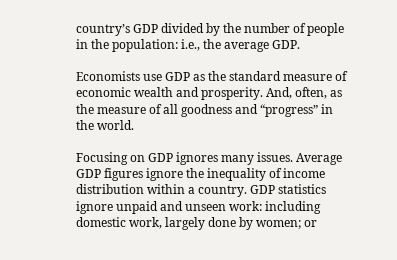country’s GDP divided by the number of people in the population: i.e., the average GDP.

Economists use GDP as the standard measure of economic wealth and prosperity. And, often, as the measure of all goodness and “progress” in the world.

Focusing on GDP ignores many issues. Average GDP figures ignore the inequality of income distribution within a country. GDP statistics ignore unpaid and unseen work: including domestic work, largely done by women; or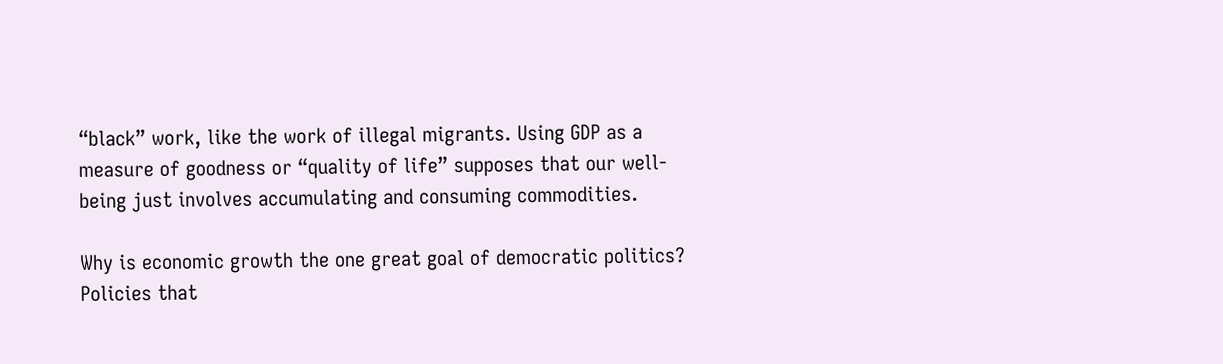“black” work, like the work of illegal migrants. Using GDP as a measure of goodness or “quality of life” supposes that our well-being just involves accumulating and consuming commodities.

Why is economic growth the one great goal of democratic politics? Policies that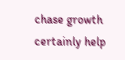chase growth certainly help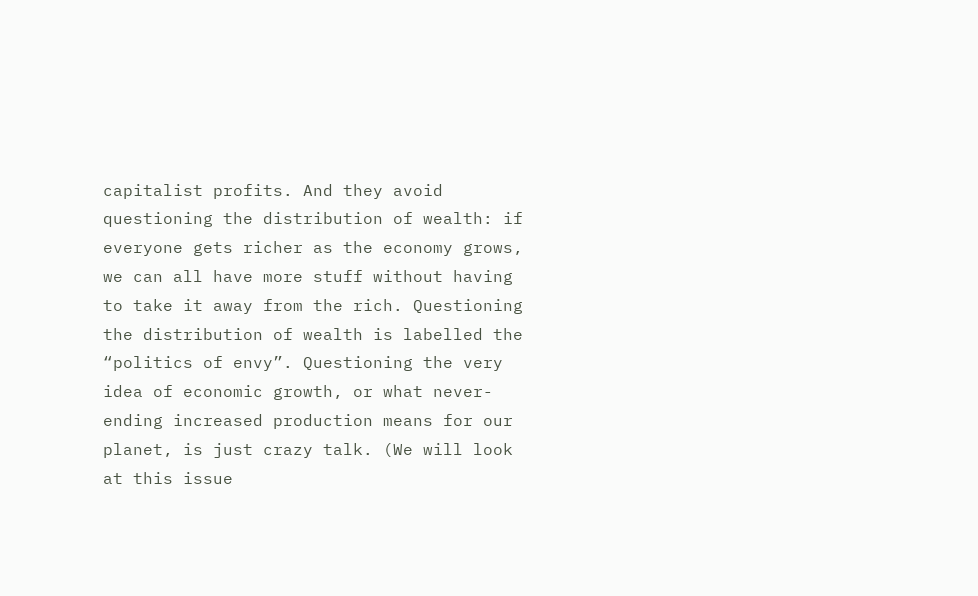capitalist profits. And they avoid questioning the distribution of wealth: if everyone gets richer as the economy grows, we can all have more stuff without having to take it away from the rich. Questioning the distribution of wealth is labelled the “politics of envy”. Questioning the very idea of economic growth, or what never-ending increased production means for our planet, is just crazy talk. (We will look at this issue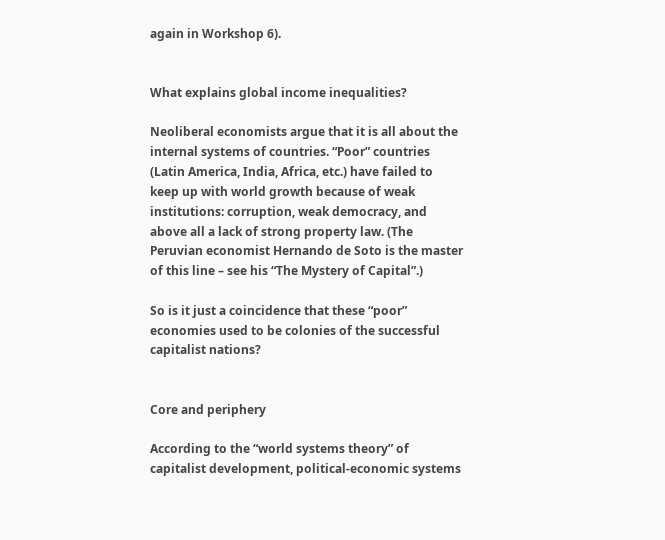again in Workshop 6).


What explains global income inequalities?

Neoliberal economists argue that it is all about the internal systems of countries. “Poor” countries (Latin America, India, Africa, etc.) have failed to keep up with world growth because of weak institutions: corruption, weak democracy, and above all a lack of strong property law. (The Peruvian economist Hernando de Soto is the master of this line – see his “The Mystery of Capital”.)

So is it just a coincidence that these “poor” economies used to be colonies of the successful capitalist nations?


Core and periphery

According to the “world systems theory” of capitalist development, political-economic systems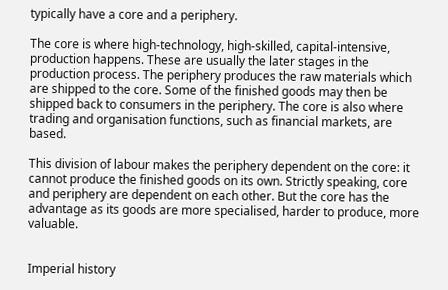typically have a core and a periphery.

The core is where high-technology, high-skilled, capital-intensive, production happens. These are usually the later stages in the production process. The periphery produces the raw materials which are shipped to the core. Some of the finished goods may then be shipped back to consumers in the periphery. The core is also where trading and organisation functions, such as financial markets, are based.

This division of labour makes the periphery dependent on the core: it cannot produce the finished goods on its own. Strictly speaking, core and periphery are dependent on each other. But the core has the advantage as its goods are more specialised, harder to produce, more valuable.


Imperial history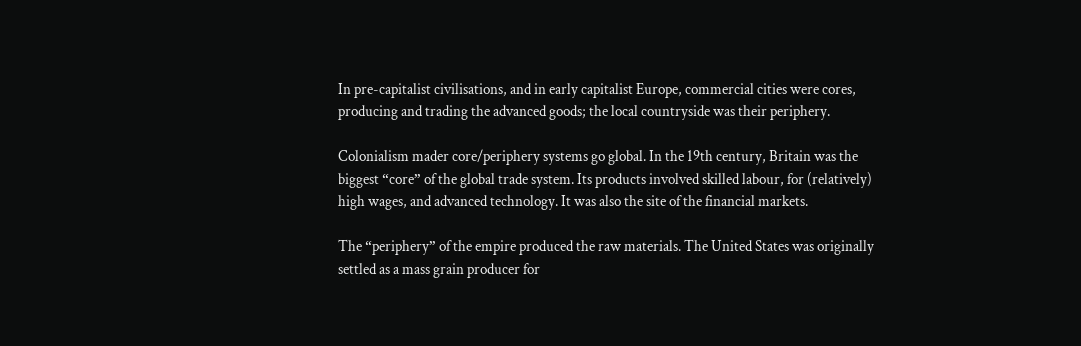In pre-capitalist civilisations, and in early capitalist Europe, commercial cities were cores, producing and trading the advanced goods; the local countryside was their periphery.

Colonialism mader core/periphery systems go global. In the 19th century, Britain was the biggest “core” of the global trade system. Its products involved skilled labour, for (relatively) high wages, and advanced technology. It was also the site of the financial markets.

The “periphery” of the empire produced the raw materials. The United States was originally settled as a mass grain producer for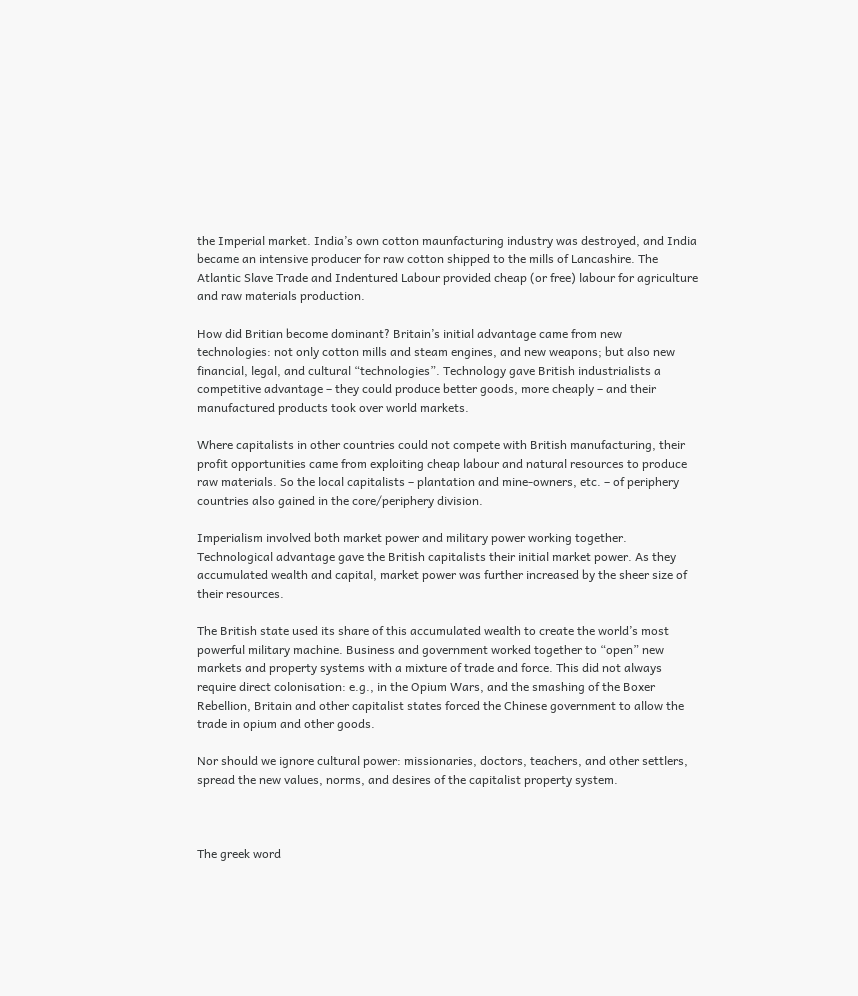the Imperial market. India’s own cotton maunfacturing industry was destroyed, and India became an intensive producer for raw cotton shipped to the mills of Lancashire. The Atlantic Slave Trade and Indentured Labour provided cheap (or free) labour for agriculture and raw materials production.

How did Britian become dominant? Britain’s initial advantage came from new technologies: not only cotton mills and steam engines, and new weapons; but also new financial, legal, and cultural “technologies”. Technology gave British industrialists a competitive advantage – they could produce better goods, more cheaply – and their manufactured products took over world markets.

Where capitalists in other countries could not compete with British manufacturing, their profit opportunities came from exploiting cheap labour and natural resources to produce raw materials. So the local capitalists – plantation and mine-owners, etc. – of periphery countries also gained in the core/periphery division.

Imperialism involved both market power and military power working together. Technological advantage gave the British capitalists their initial market power. As they accumulated wealth and capital, market power was further increased by the sheer size of their resources.

The British state used its share of this accumulated wealth to create the world’s most powerful military machine. Business and government worked together to “open” new markets and property systems with a mixture of trade and force. This did not always require direct colonisation: e.g., in the Opium Wars, and the smashing of the Boxer Rebellion, Britain and other capitalist states forced the Chinese government to allow the trade in opium and other goods.

Nor should we ignore cultural power: missionaries, doctors, teachers, and other settlers, spread the new values, norms, and desires of the capitalist property system.



The greek word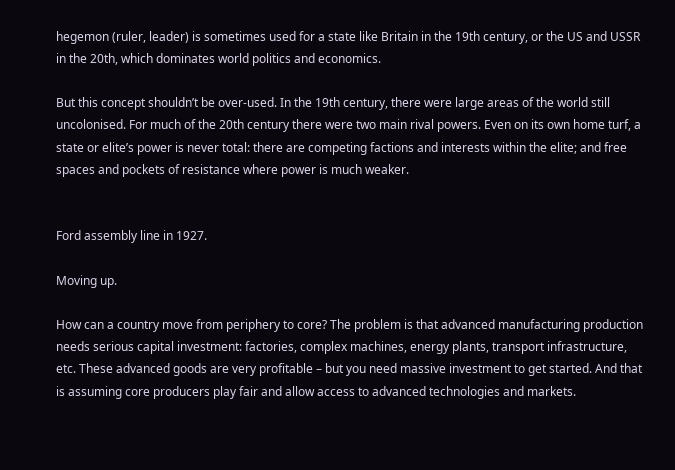hegemon (ruler, leader) is sometimes used for a state like Britain in the 19th century, or the US and USSR in the 20th, which dominates world politics and economics.

But this concept shouldn’t be over-used. In the 19th century, there were large areas of the world still uncolonised. For much of the 20th century there were two main rival powers. Even on its own home turf, a state or elite’s power is never total: there are competing factions and interests within the elite; and free spaces and pockets of resistance where power is much weaker.


Ford assembly line in 1927.

Moving up.

How can a country move from periphery to core? The problem is that advanced manufacturing production needs serious capital investment: factories, complex machines, energy plants, transport infrastructure, etc. These advanced goods are very profitable – but you need massive investment to get started. And that is assuming core producers play fair and allow access to advanced technologies and markets.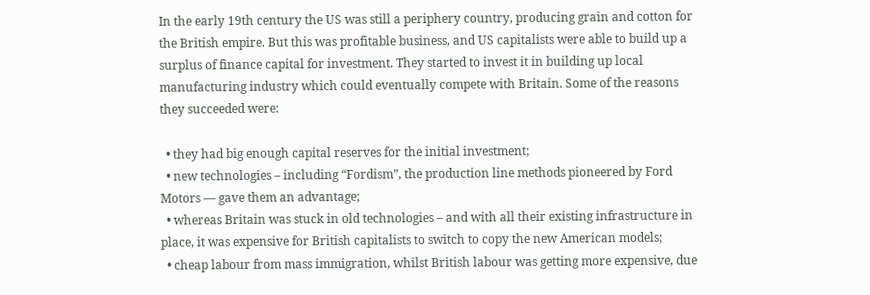In the early 19th century the US was still a periphery country, producing grain and cotton for the British empire. But this was profitable business, and US capitalists were able to build up a surplus of finance capital for investment. They started to invest it in building up local manufacturing industry which could eventually compete with Britain. Some of the reasons they succeeded were:

  • they had big enough capital reserves for the initial investment;
  • new technologies – including “Fordism”, the production line methods pioneered by Ford Motors — gave them an advantage;
  • whereas Britain was stuck in old technologies – and with all their existing infrastructure in place, it was expensive for British capitalists to switch to copy the new American models;
  • cheap labour from mass immigration, whilst British labour was getting more expensive, due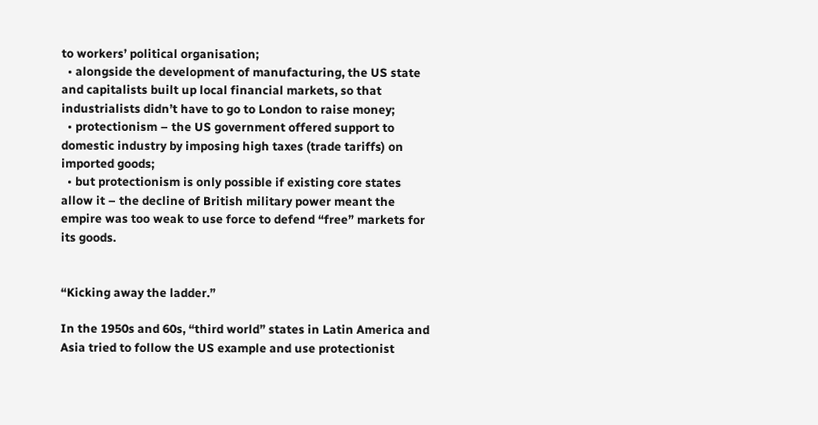to workers’ political organisation;
  • alongside the development of manufacturing, the US state and capitalists built up local financial markets, so that industrialists didn’t have to go to London to raise money;
  • protectionism – the US government offered support to domestic industry by imposing high taxes (trade tariffs) on imported goods;
  • but protectionism is only possible if existing core states allow it – the decline of British military power meant the empire was too weak to use force to defend “free” markets for its goods.


“Kicking away the ladder.”

In the 1950s and 60s, “third world” states in Latin America and Asia tried to follow the US example and use protectionist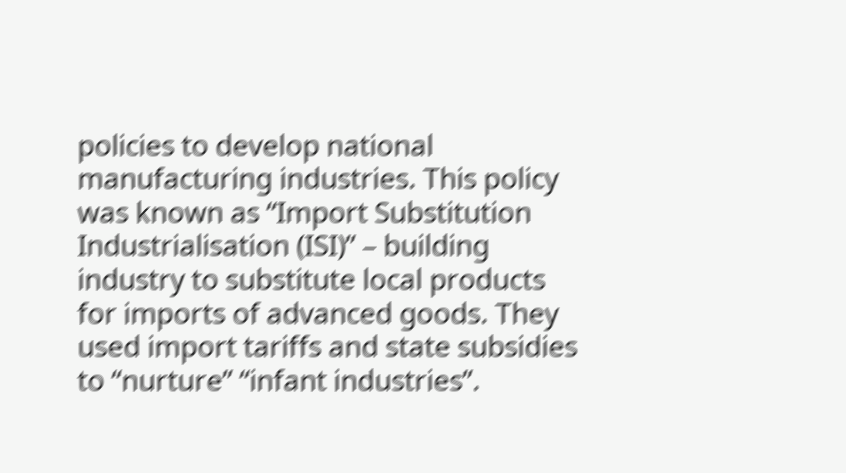policies to develop national manufacturing industries. This policy was known as “Import Substitution Industrialisation (ISI)” – building industry to substitute local products for imports of advanced goods. They used import tariffs and state subsidies to “nurture” “infant industries”.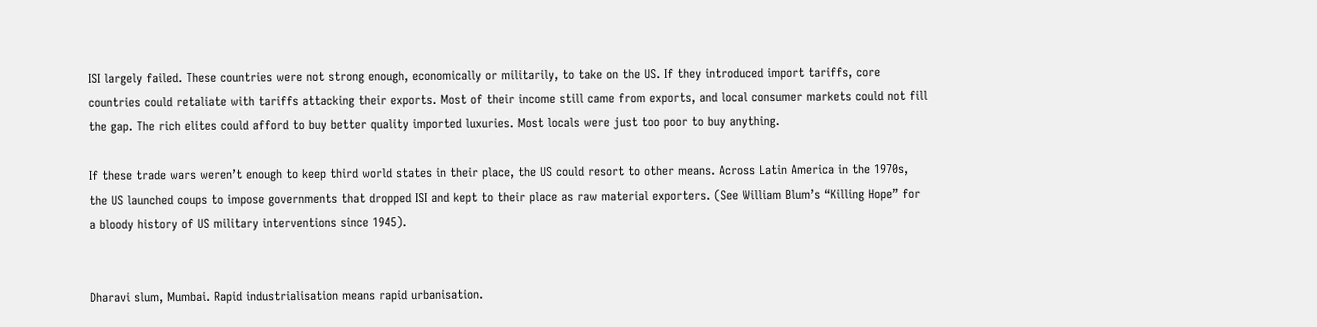ISI largely failed. These countries were not strong enough, economically or militarily, to take on the US. If they introduced import tariffs, core countries could retaliate with tariffs attacking their exports. Most of their income still came from exports, and local consumer markets could not fill the gap. The rich elites could afford to buy better quality imported luxuries. Most locals were just too poor to buy anything.

If these trade wars weren’t enough to keep third world states in their place, the US could resort to other means. Across Latin America in the 1970s, the US launched coups to impose governments that dropped ISI and kept to their place as raw material exporters. (See William Blum’s “Killing Hope” for a bloody history of US military interventions since 1945).


Dharavi slum, Mumbai. Rapid industrialisation means rapid urbanisation.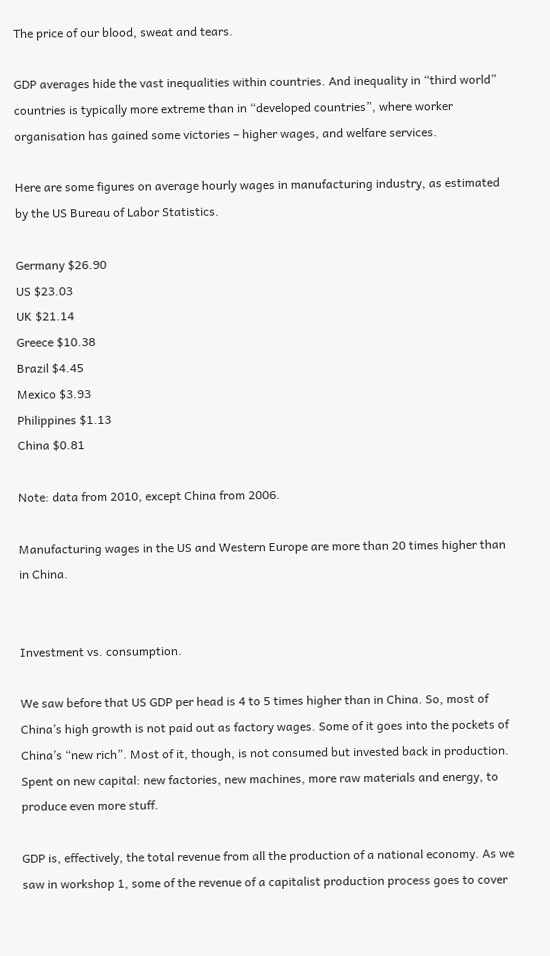The price of our blood, sweat and tears.

GDP averages hide the vast inequalities within countries. And inequality in “third world” countries is typically more extreme than in “developed countries”, where worker organisation has gained some victories – higher wages, and welfare services.

Here are some figures on average hourly wages in manufacturing industry, as estimated by the US Bureau of Labor Statistics.

Germany $26.90
US $23.03
UK $21.14
Greece $10.38
Brazil $4.45
Mexico $3.93
Philippines $1.13
China $0.81

Note: data from 2010, except China from 2006.

Manufacturing wages in the US and Western Europe are more than 20 times higher than in China.


Investment vs. consumption.

We saw before that US GDP per head is 4 to 5 times higher than in China. So, most of China’s high growth is not paid out as factory wages. Some of it goes into the pockets of China’s “new rich”. Most of it, though, is not consumed but invested back in production. Spent on new capital: new factories, new machines, more raw materials and energy, to produce even more stuff.

GDP is, effectively, the total revenue from all the production of a national economy. As we saw in workshop 1, some of the revenue of a capitalist production process goes to cover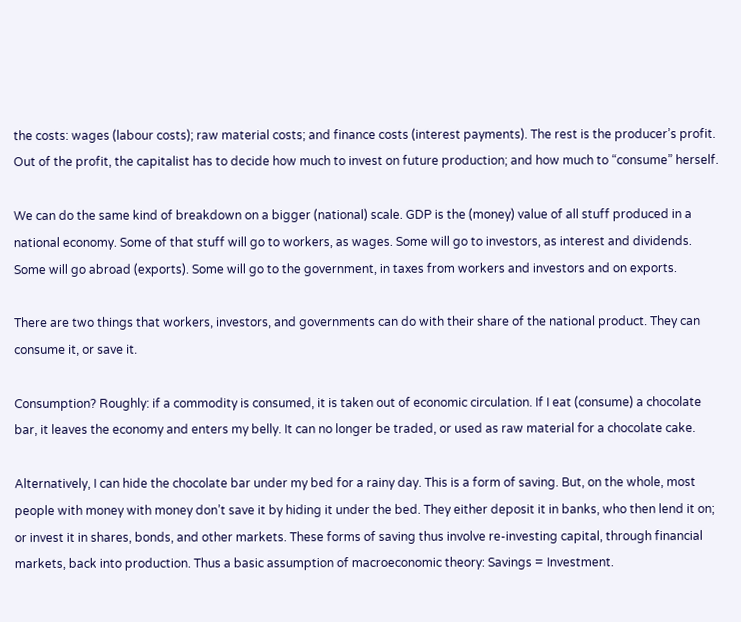the costs: wages (labour costs); raw material costs; and finance costs (interest payments). The rest is the producer’s profit. Out of the profit, the capitalist has to decide how much to invest on future production; and how much to “consume” herself.

We can do the same kind of breakdown on a bigger (national) scale. GDP is the (money) value of all stuff produced in a national economy. Some of that stuff will go to workers, as wages. Some will go to investors, as interest and dividends. Some will go abroad (exports). Some will go to the government, in taxes from workers and investors and on exports.

There are two things that workers, investors, and governments can do with their share of the national product. They can consume it, or save it.

Consumption? Roughly: if a commodity is consumed, it is taken out of economic circulation. If I eat (consume) a chocolate bar, it leaves the economy and enters my belly. It can no longer be traded, or used as raw material for a chocolate cake.

Alternatively, I can hide the chocolate bar under my bed for a rainy day. This is a form of saving. But, on the whole, most people with money with money don’t save it by hiding it under the bed. They either deposit it in banks, who then lend it on; or invest it in shares, bonds, and other markets. These forms of saving thus involve re-investing capital, through financial markets, back into production. Thus a basic assumption of macroeconomic theory: Savings = Investment.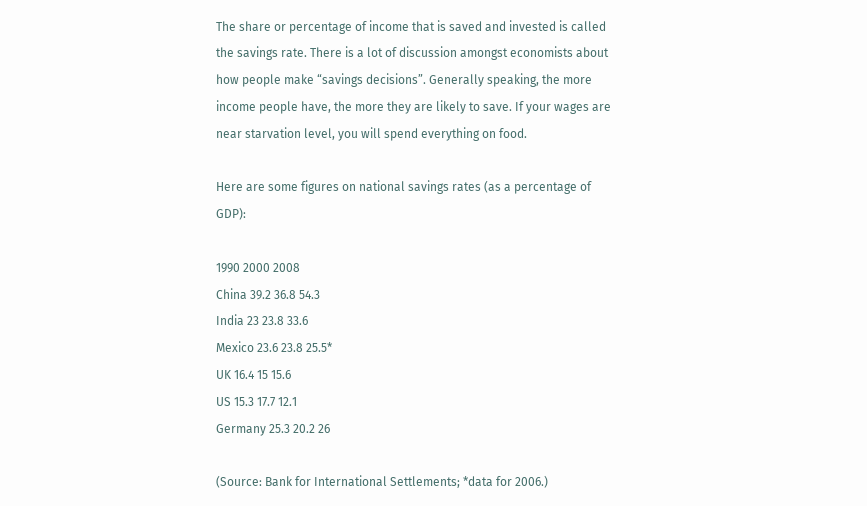The share or percentage of income that is saved and invested is called the savings rate. There is a lot of discussion amongst economists about how people make “savings decisions”. Generally speaking, the more income people have, the more they are likely to save. If your wages are near starvation level, you will spend everything on food.

Here are some figures on national savings rates (as a percentage of GDP):

1990 2000 2008
China 39.2 36.8 54.3
India 23 23.8 33.6
Mexico 23.6 23.8 25.5*
UK 16.4 15 15.6
US 15.3 17.7 12.1
Germany 25.3 20.2 26

(Source: Bank for International Settlements; *data for 2006.)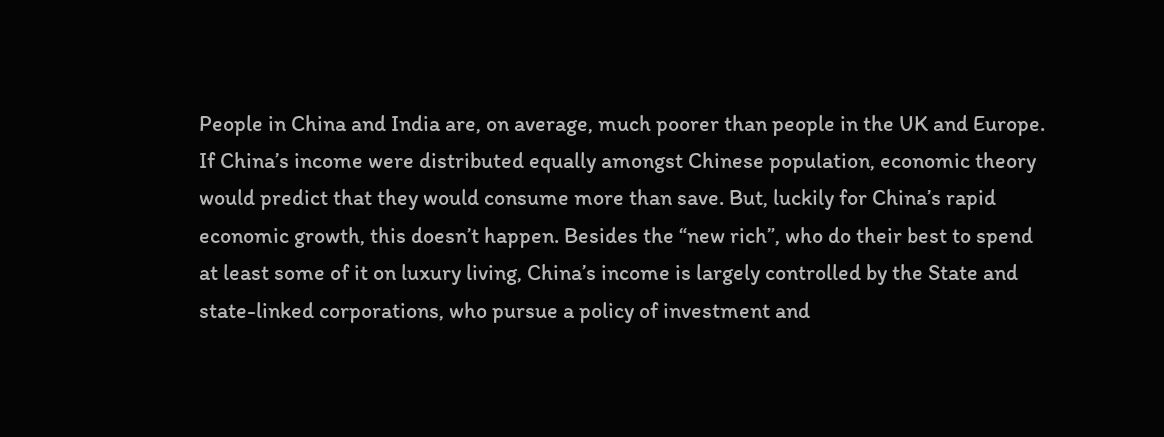People in China and India are, on average, much poorer than people in the UK and Europe. If China’s income were distributed equally amongst Chinese population, economic theory would predict that they would consume more than save. But, luckily for China’s rapid economic growth, this doesn’t happen. Besides the “new rich”, who do their best to spend at least some of it on luxury living, China’s income is largely controlled by the State and state-linked corporations, who pursue a policy of investment and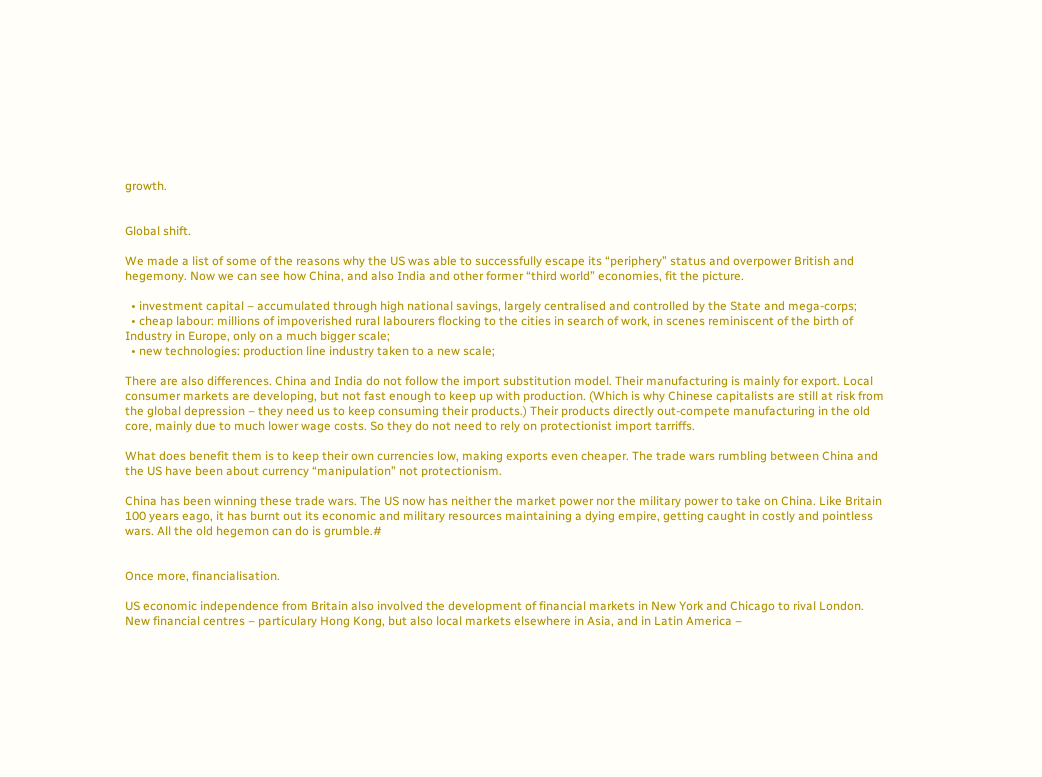growth.


Global shift.

We made a list of some of the reasons why the US was able to successfully escape its “periphery” status and overpower British and hegemony. Now we can see how China, and also India and other former “third world” economies, fit the picture.

  • investment capital – accumulated through high national savings, largely centralised and controlled by the State and mega-corps;
  • cheap labour: millions of impoverished rural labourers flocking to the cities in search of work, in scenes reminiscent of the birth of Industry in Europe, only on a much bigger scale;
  • new technologies: production line industry taken to a new scale;

There are also differences. China and India do not follow the import substitution model. Their manufacturing is mainly for export. Local consumer markets are developing, but not fast enough to keep up with production. (Which is why Chinese capitalists are still at risk from the global depression – they need us to keep consuming their products.) Their products directly out-compete manufacturing in the old core, mainly due to much lower wage costs. So they do not need to rely on protectionist import tarriffs.

What does benefit them is to keep their own currencies low, making exports even cheaper. The trade wars rumbling between China and the US have been about currency “manipulation” not protectionism.

China has been winning these trade wars. The US now has neither the market power nor the military power to take on China. Like Britain 100 years eago, it has burnt out its economic and military resources maintaining a dying empire, getting caught in costly and pointless wars. All the old hegemon can do is grumble.#


Once more, financialisation.

US economic independence from Britain also involved the development of financial markets in New York and Chicago to rival London. New financial centres – particulary Hong Kong, but also local markets elsewhere in Asia, and in Latin America –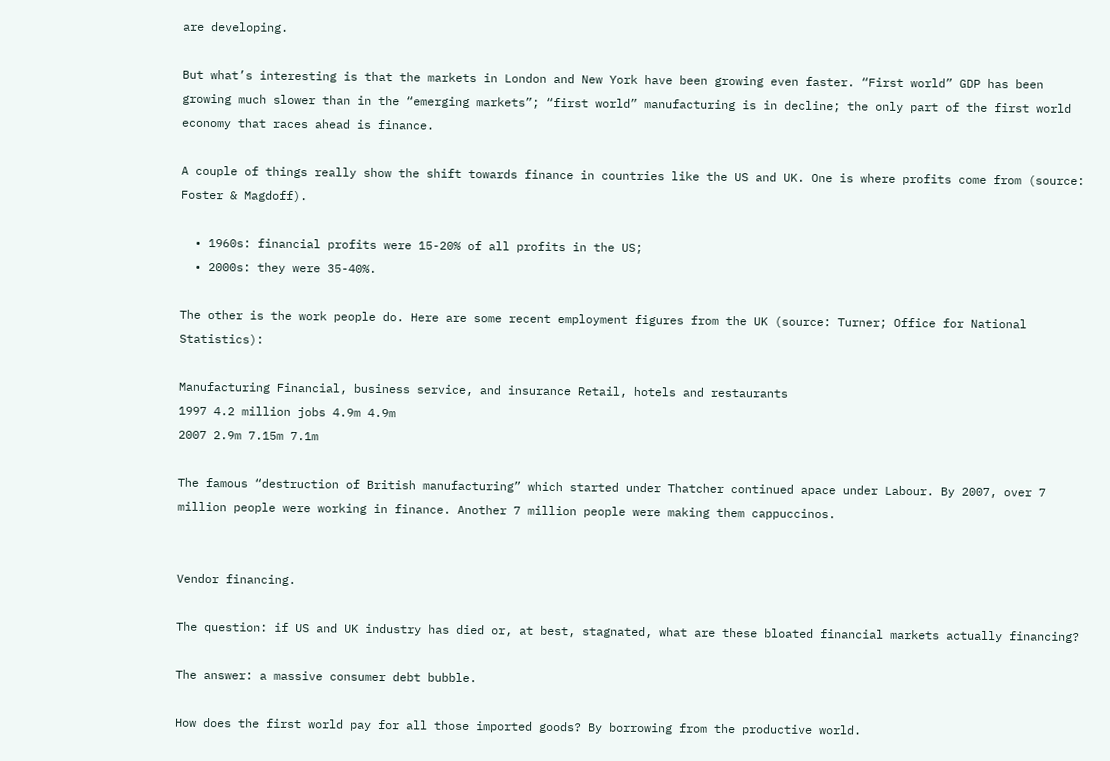are developing.

But what’s interesting is that the markets in London and New York have been growing even faster. “First world” GDP has been growing much slower than in the “emerging markets”; “first world” manufacturing is in decline; the only part of the first world economy that races ahead is finance.

A couple of things really show the shift towards finance in countries like the US and UK. One is where profits come from (source: Foster & Magdoff).

  • 1960s: financial profits were 15-20% of all profits in the US;
  • 2000s: they were 35-40%.

The other is the work people do. Here are some recent employment figures from the UK (source: Turner; Office for National Statistics):

Manufacturing Financial, business service, and insurance Retail, hotels and restaurants
1997 4.2 million jobs 4.9m 4.9m
2007 2.9m 7.15m 7.1m

The famous “destruction of British manufacturing” which started under Thatcher continued apace under Labour. By 2007, over 7 million people were working in finance. Another 7 million people were making them cappuccinos.


Vendor financing.

The question: if US and UK industry has died or, at best, stagnated, what are these bloated financial markets actually financing?

The answer: a massive consumer debt bubble.

How does the first world pay for all those imported goods? By borrowing from the productive world.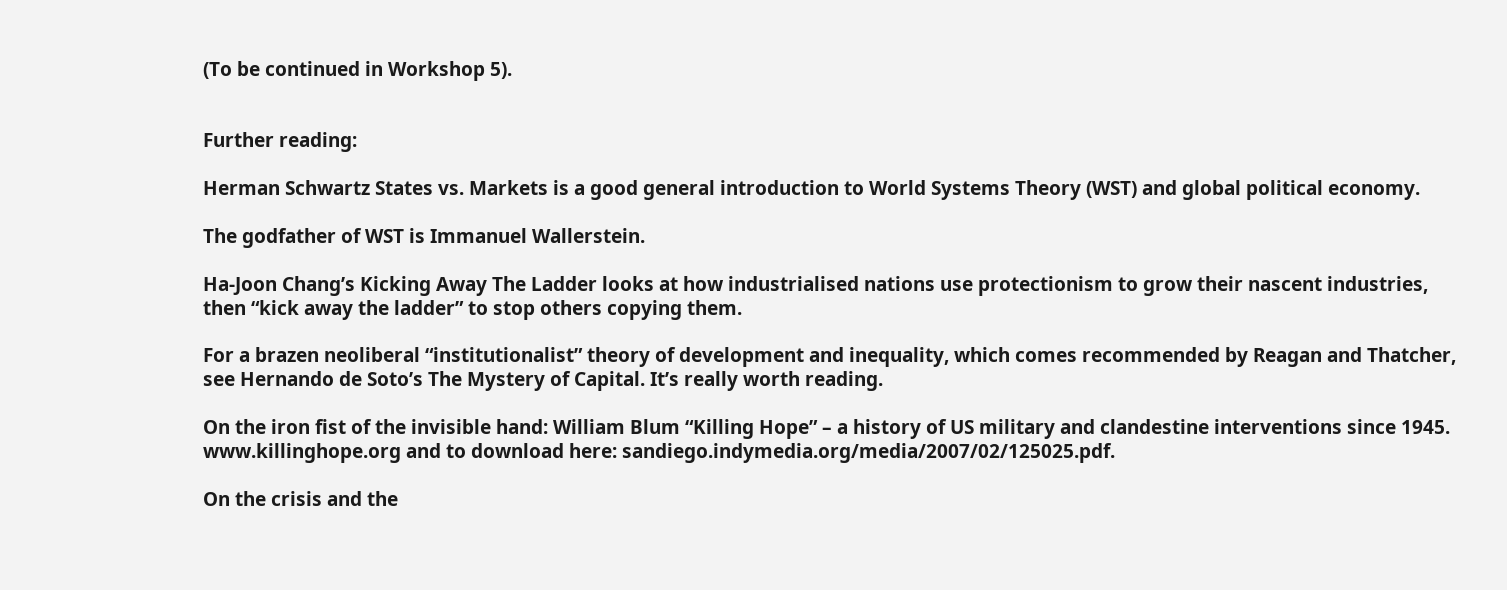(To be continued in Workshop 5).


Further reading:

Herman Schwartz States vs. Markets is a good general introduction to World Systems Theory (WST) and global political economy.

The godfather of WST is Immanuel Wallerstein.

Ha-Joon Chang’s Kicking Away The Ladder looks at how industrialised nations use protectionism to grow their nascent industries, then “kick away the ladder” to stop others copying them.

For a brazen neoliberal “institutionalist” theory of development and inequality, which comes recommended by Reagan and Thatcher, see Hernando de Soto’s The Mystery of Capital. It’s really worth reading.

On the iron fist of the invisible hand: William Blum “Killing Hope” – a history of US military and clandestine interventions since 1945. www.killinghope.org and to download here: sandiego.indymedia.org/media/2007/02/125025.pdf.

On the crisis and the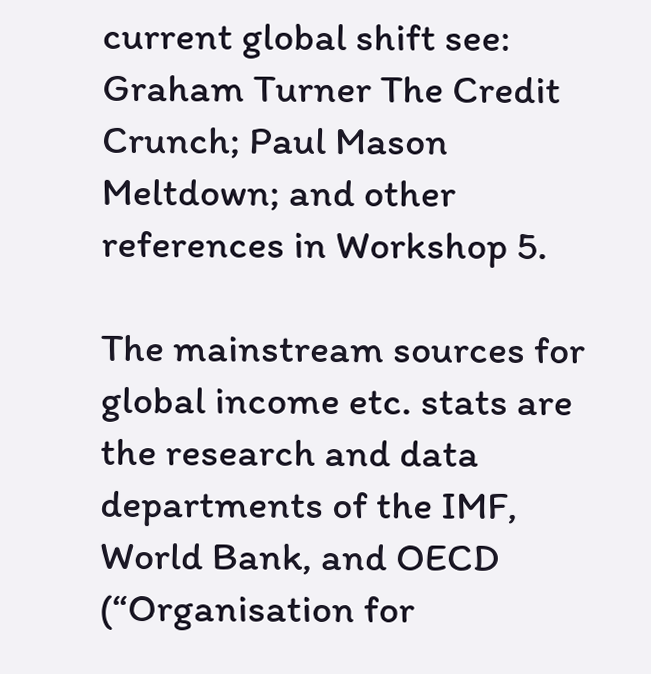current global shift see: Graham Turner The Credit Crunch; Paul Mason Meltdown; and other references in Workshop 5.

The mainstream sources for global income etc. stats are the research and data departments of the IMF, World Bank, and OECD (“Organisation for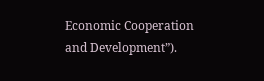Economic Cooperation and Development”).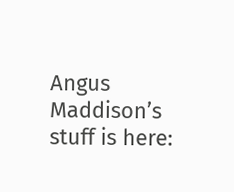Angus Maddison’s stuff is here: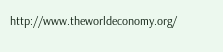http://www.theworldeconomy.org/